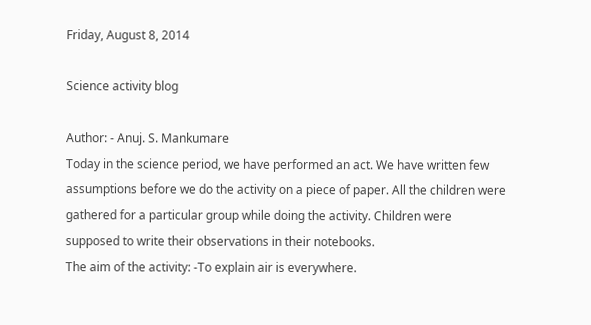Friday, August 8, 2014

Science activity blog

Author: - Anuj. S. Mankumare
Today in the science period, we have performed an act. We have written few assumptions before we do the activity on a piece of paper. All the children were gathered for a particular group while doing the activity. Children were supposed to write their observations in their notebooks.
The aim of the activity: -To explain air is everywhere.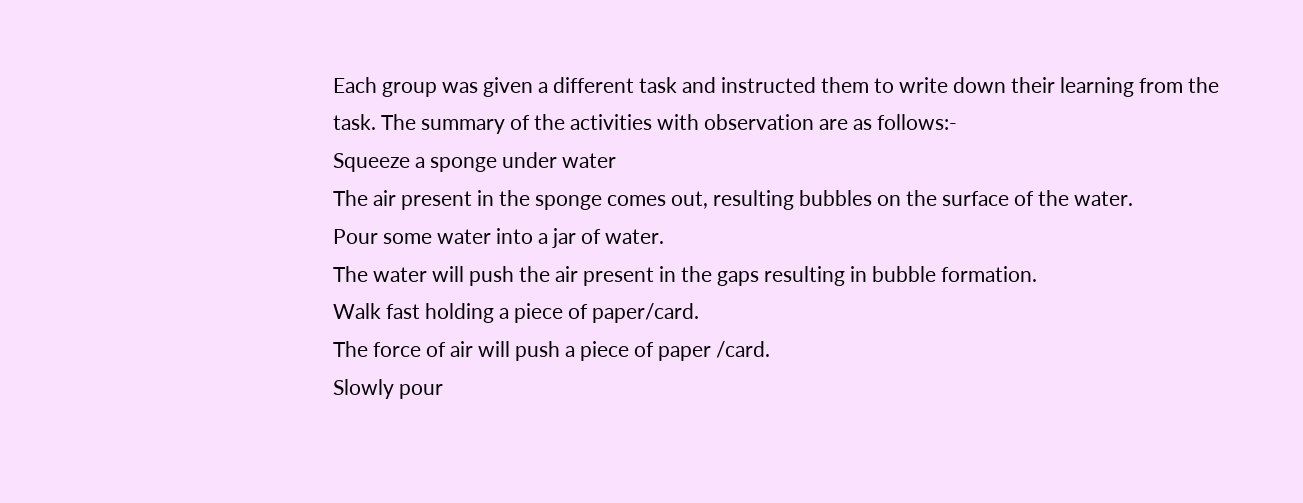Each group was given a different task and instructed them to write down their learning from the task. The summary of the activities with observation are as follows:-
Squeeze a sponge under water
The air present in the sponge comes out, resulting bubbles on the surface of the water.
Pour some water into a jar of water.
The water will push the air present in the gaps resulting in bubble formation.
Walk fast holding a piece of paper/card.
The force of air will push a piece of paper /card.
Slowly pour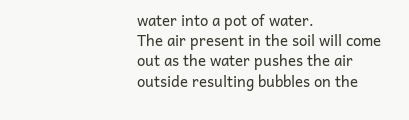water into a pot of water.
The air present in the soil will come out as the water pushes the air outside resulting bubbles on the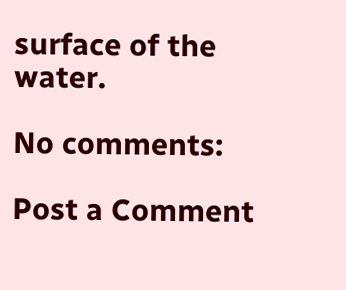surface of the water.

No comments:

Post a Comment